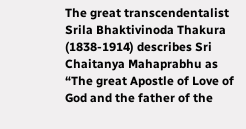The great transcendentalist Srila Bhaktivinoda Thakura (1838-1914) describes Sri Chaitanya Mahaprabhu as “The great Apostle of Love of God and the father of the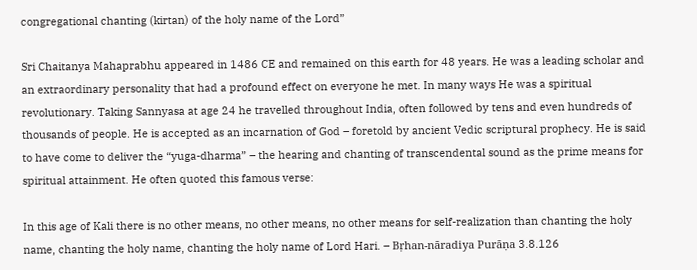congregational chanting (kirtan) of the holy name of the Lord”

Sri Chaitanya Mahaprabhu appeared in 1486 CE and remained on this earth for 48 years. He was a leading scholar and an extraordinary personality that had a profound effect on everyone he met. In many ways He was a spiritual revolutionary. Taking Sannyasa at age 24 he travelled throughout India, often followed by tens and even hundreds of thousands of people. He is accepted as an incarnation of God – foretold by ancient Vedic scriptural prophecy. He is said to have come to deliver the “yuga-dharma” – the hearing and chanting of transcendental sound as the prime means for spiritual attainment. He often quoted this famous verse:

In this age of Kali there is no other means, no other means, no other means for self-realization than chanting the holy name, chanting the holy name, chanting the holy name of Lord Hari. – Bṛhan-nāradiya Purāṇa 3.8.126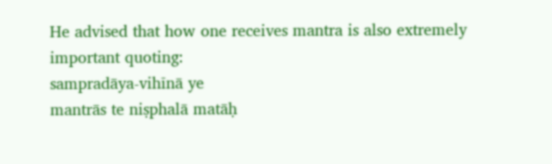He advised that how one receives mantra is also extremely important quoting:
sampradāya-vihīnā ye
mantrās te niṣphalā matāḥ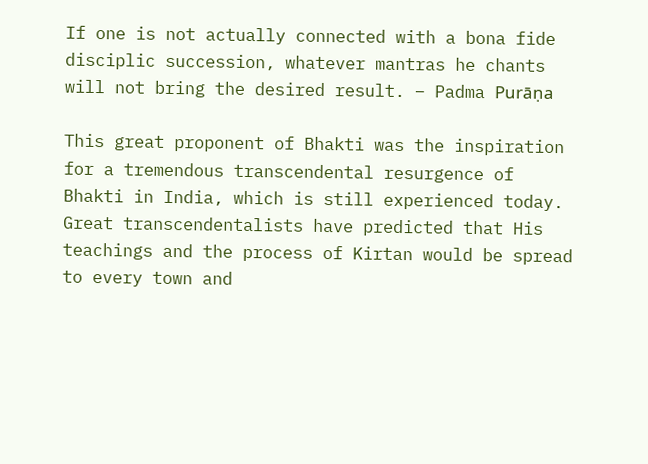If one is not actually connected with a bona fide disciplic succession, whatever mantras he chants will not bring the desired result. – Padma Purāṇa

This great proponent of Bhakti was the inspiration for a tremendous transcendental resurgence of Bhakti in India, which is still experienced today. Great transcendentalists have predicted that His teachings and the process of Kirtan would be spread to every town and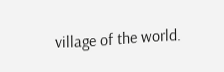village of the world.